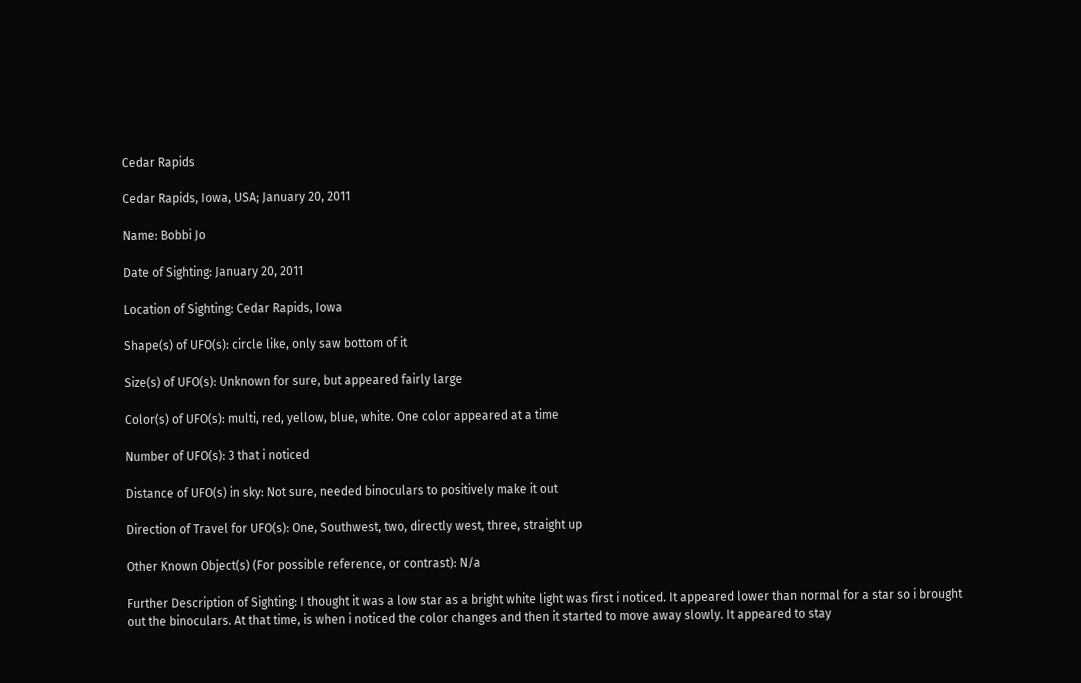Cedar Rapids

Cedar Rapids, Iowa, USA; January 20, 2011

Name: Bobbi Jo

Date of Sighting: January 20, 2011

Location of Sighting: Cedar Rapids, Iowa

Shape(s) of UFO(s): circle like, only saw bottom of it

Size(s) of UFO(s): Unknown for sure, but appeared fairly large

Color(s) of UFO(s): multi, red, yellow, blue, white. One color appeared at a time

Number of UFO(s): 3 that i noticed

Distance of UFO(s) in sky: Not sure, needed binoculars to positively make it out

Direction of Travel for UFO(s): One, Southwest, two, directly west, three, straight up

Other Known Object(s) (For possible reference, or contrast): N/a

Further Description of Sighting: I thought it was a low star as a bright white light was first i noticed. It appeared lower than normal for a star so i brought out the binoculars. At that time, is when i noticed the color changes and then it started to move away slowly. It appeared to stay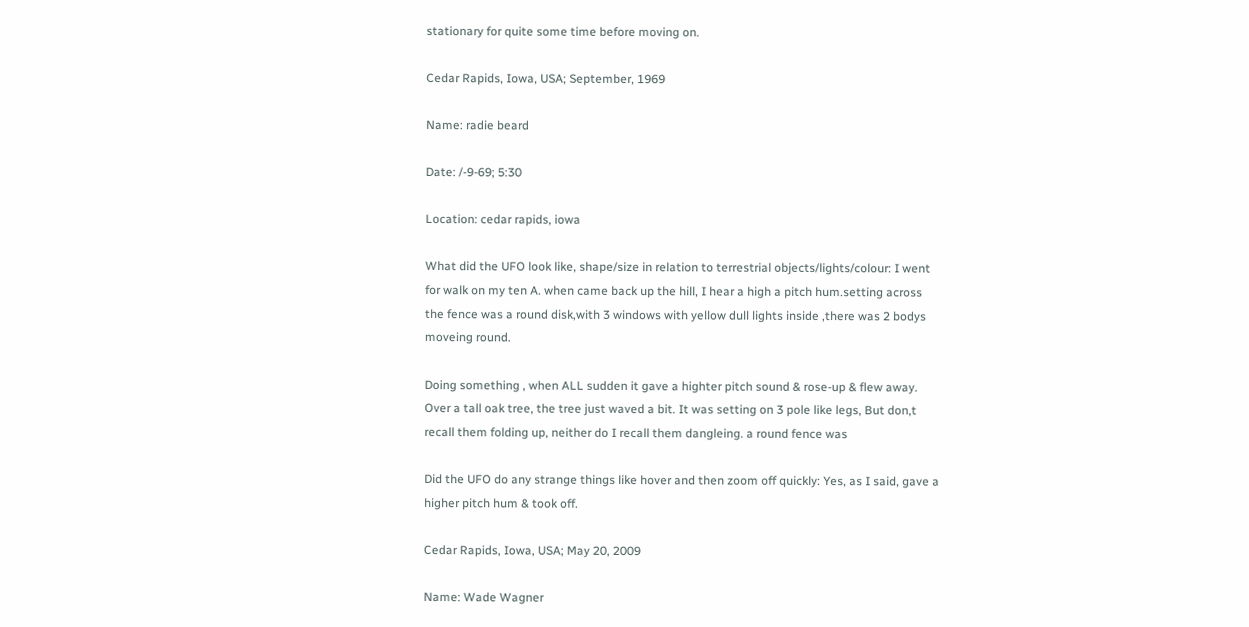stationary for quite some time before moving on.

Cedar Rapids, Iowa, USA; September, 1969

Name: radie beard

Date: /-9-69; 5:30

Location: cedar rapids, iowa

What did the UFO look like, shape/size in relation to terrestrial objects/lights/colour: I went for walk on my ten A. when came back up the hill, I hear a high a pitch hum.setting across the fence was a round disk,with 3 windows with yellow dull lights inside ,there was 2 bodys moveing round.

Doing something , when ALL sudden it gave a highter pitch sound & rose-up & flew away. Over a tall oak tree, the tree just waved a bit. It was setting on 3 pole like legs, But don,t recall them folding up, neither do I recall them dangleing. a round fence was

Did the UFO do any strange things like hover and then zoom off quickly: Yes, as I said, gave a higher pitch hum & took off.

Cedar Rapids, Iowa, USA; May 20, 2009

Name: Wade Wagner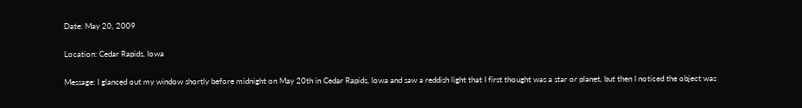Date: May 20, 2009

Location: Cedar Rapids, Iowa

Message: I glanced out my window shortly before midnight on May 20th in Cedar Rapids, Iowa and saw a reddish light that I first thought was a star or planet, but then I noticed the object was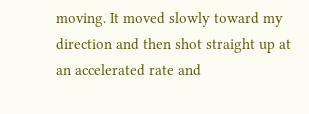moving. It moved slowly toward my direction and then shot straight up at an accelerated rate and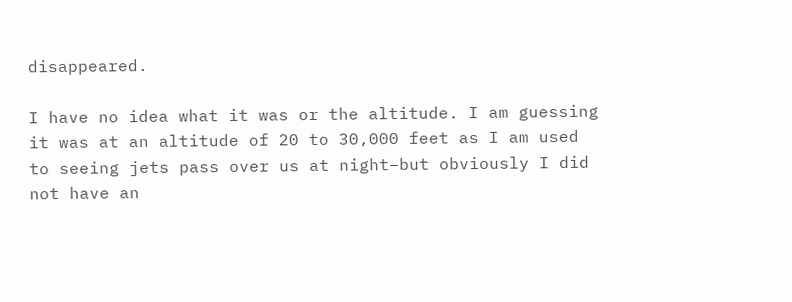disappeared.

I have no idea what it was or the altitude. I am guessing it was at an altitude of 20 to 30,000 feet as I am used to seeing jets pass over us at night–but obviously I did not have an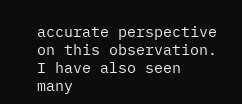accurate perspective on this observation. I have also seen many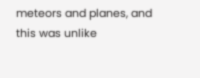meteors and planes, and this was unlike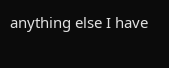anything else I have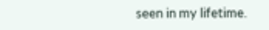seen in my lifetime.